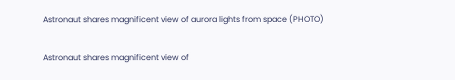Astronaut shares magnificent view of aurora lights from space (PHOTO)

Astronaut shares magnificent view of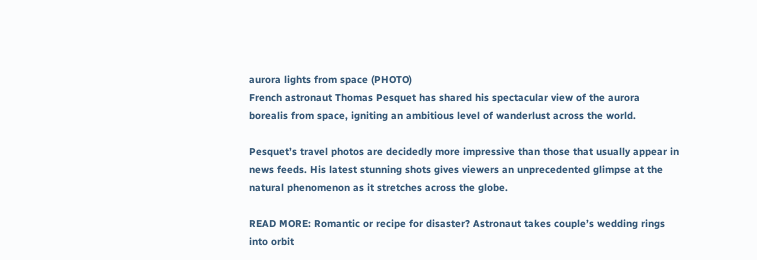aurora lights from space (PHOTO)
French astronaut Thomas Pesquet has shared his spectacular view of the aurora borealis from space, igniting an ambitious level of wanderlust across the world.

Pesquet’s travel photos are decidedly more impressive than those that usually appear in news feeds. His latest stunning shots gives viewers an unprecedented glimpse at the natural phenomenon as it stretches across the globe.

READ MORE: Romantic or recipe for disaster? Astronaut takes couple’s wedding rings into orbit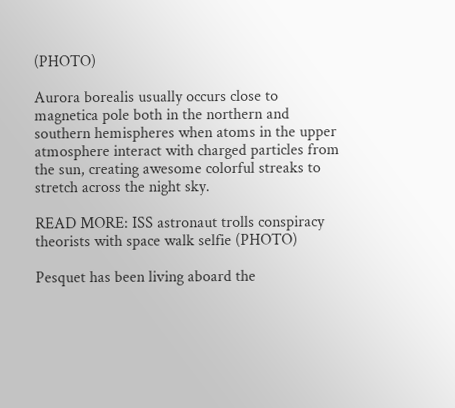(PHOTO)

Aurora borealis usually occurs close to magnetica pole both in the northern and southern hemispheres when atoms in the upper atmosphere interact with charged particles from the sun, creating awesome colorful streaks to stretch across the night sky.

READ MORE: ISS astronaut trolls conspiracy theorists with space walk selfie (PHOTO)

Pesquet has been living aboard the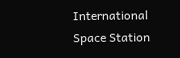International Space Station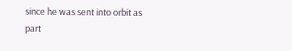since he was sent into orbit as part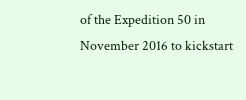of the Expedition 50 in November 2016 to kickstart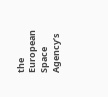the European Space Agency’s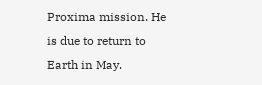Proxima mission. He is due to return to Earth in May.